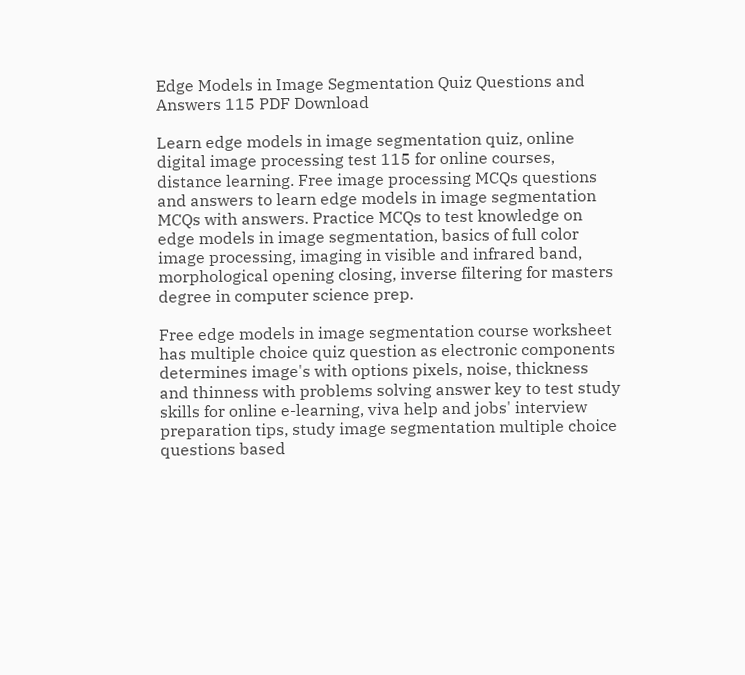Edge Models in Image Segmentation Quiz Questions and Answers 115 PDF Download

Learn edge models in image segmentation quiz, online digital image processing test 115 for online courses, distance learning. Free image processing MCQs questions and answers to learn edge models in image segmentation MCQs with answers. Practice MCQs to test knowledge on edge models in image segmentation, basics of full color image processing, imaging in visible and infrared band, morphological opening closing, inverse filtering for masters degree in computer science prep.

Free edge models in image segmentation course worksheet has multiple choice quiz question as electronic components determines image's with options pixels, noise, thickness and thinness with problems solving answer key to test study skills for online e-learning, viva help and jobs' interview preparation tips, study image segmentation multiple choice questions based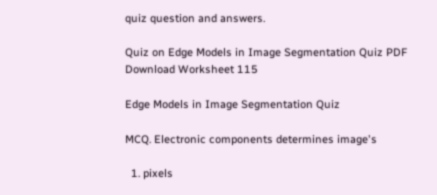quiz question and answers.

Quiz on Edge Models in Image Segmentation Quiz PDF Download Worksheet 115

Edge Models in Image Segmentation Quiz

MCQ. Electronic components determines image's

  1. pixels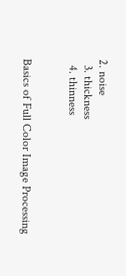2. noise
  3. thickness
  4. thinness


Basics of Full Color Image Processing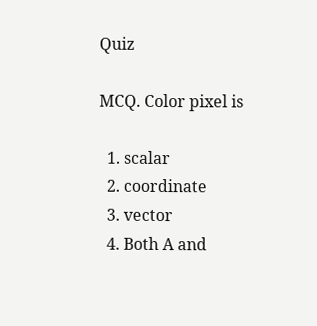Quiz

MCQ. Color pixel is

  1. scalar
  2. coordinate
  3. vector
  4. Both A and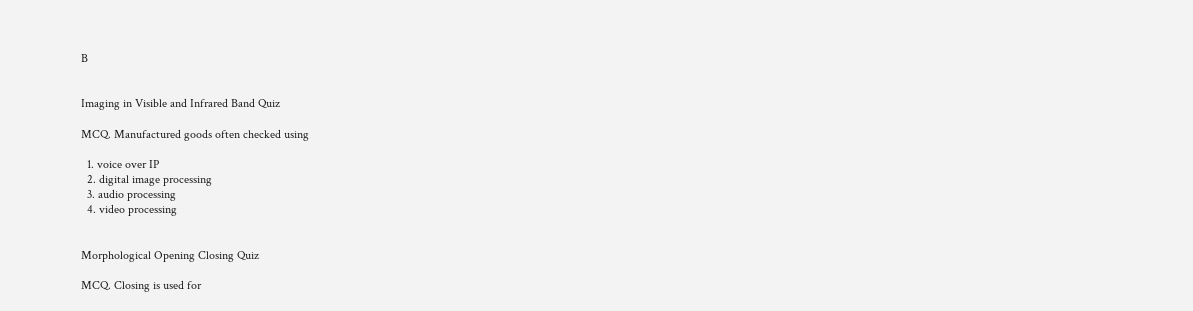B


Imaging in Visible and Infrared Band Quiz

MCQ. Manufactured goods often checked using

  1. voice over IP
  2. digital image processing
  3. audio processing
  4. video processing


Morphological Opening Closing Quiz

MCQ. Closing is used for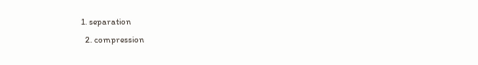1. separation
  2. compression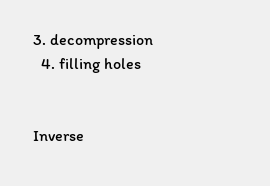3. decompression
  4. filling holes


Inverse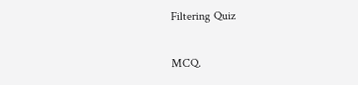Filtering Quiz

MCQ.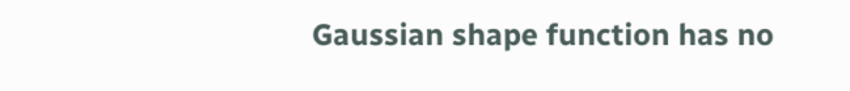Gaussian shape function has no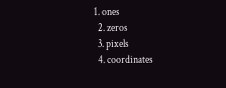1. ones
  2. zeros
  3. pixels
  4. coordinates